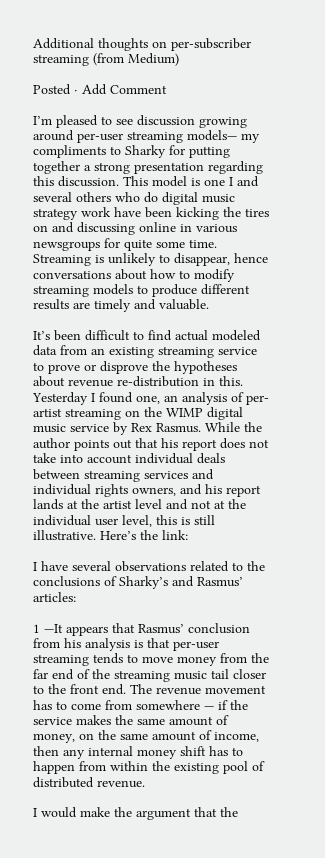Additional thoughts on per-subscriber streaming (from Medium)

Posted · Add Comment

I’m pleased to see discussion growing around per-user streaming models— my compliments to Sharky for putting together a strong presentation regarding this discussion. This model is one I and several others who do digital music strategy work have been kicking the tires on and discussing online in various newsgroups for quite some time. Streaming is unlikely to disappear, hence conversations about how to modify streaming models to produce different results are timely and valuable.

It’s been difficult to find actual modeled data from an existing streaming service to prove or disprove the hypotheses about revenue re-distribution in this. Yesterday I found one, an analysis of per-artist streaming on the WIMP digital music service by Rex Rasmus. While the author points out that his report does not take into account individual deals between streaming services and individual rights owners, and his report lands at the artist level and not at the individual user level, this is still illustrative. Here’s the link:

I have several observations related to the conclusions of Sharky’s and Rasmus’ articles:

1 —It appears that Rasmus’ conclusion from his analysis is that per-user streaming tends to move money from the far end of the streaming music tail closer to the front end. The revenue movement has to come from somewhere — if the service makes the same amount of money, on the same amount of income, then any internal money shift has to happen from within the existing pool of distributed revenue.

I would make the argument that the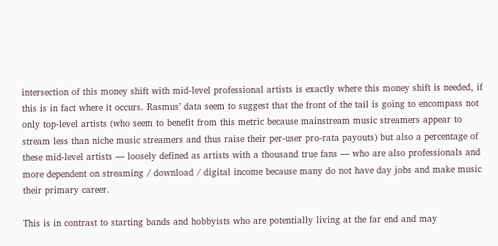intersection of this money shift with mid-level professional artists is exactly where this money shift is needed, if this is in fact where it occurs. Rasmus’ data seem to suggest that the front of the tail is going to encompass not only top-level artists (who seem to benefit from this metric because mainstream music streamers appear to stream less than niche music streamers and thus raise their per-user pro-rata payouts) but also a percentage of these mid-level artists — loosely defined as artists with a thousand true fans — who are also professionals and more dependent on streaming / download / digital income because many do not have day jobs and make music their primary career.

This is in contrast to starting bands and hobbyists who are potentially living at the far end and may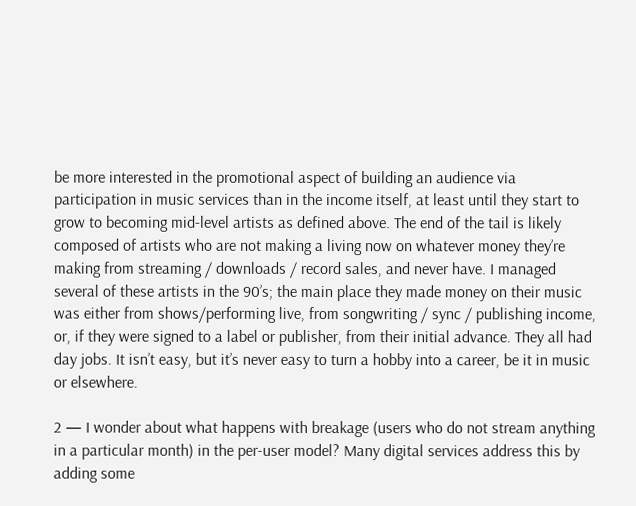be more interested in the promotional aspect of building an audience via participation in music services than in the income itself, at least until they start to grow to becoming mid-level artists as defined above. The end of the tail is likely composed of artists who are not making a living now on whatever money they’re making from streaming / downloads / record sales, and never have. I managed several of these artists in the 90’s; the main place they made money on their music was either from shows/performing live, from songwriting / sync / publishing income, or, if they were signed to a label or publisher, from their initial advance. They all had day jobs. It isn’t easy, but it’s never easy to turn a hobby into a career, be it in music or elsewhere.

2 — I wonder about what happens with breakage (users who do not stream anything in a particular month) in the per-user model? Many digital services address this by adding some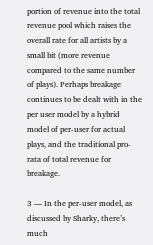portion of revenue into the total revenue pool which raises the overall rate for all artists by a small bit (more revenue compared to the same number of plays). Perhaps breakage continues to be dealt with in the per user model by a hybrid model of per-user for actual plays, and the traditional pro-rata of total revenue for breakage.

3 — In the per-user model, as discussed by Sharky, there’s much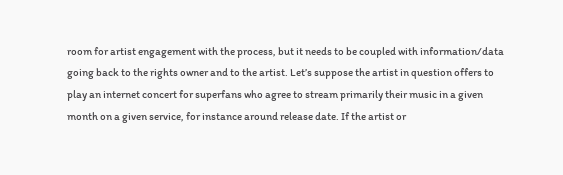room for artist engagement with the process, but it needs to be coupled with information/data going back to the rights owner and to the artist. Let’s suppose the artist in question offers to play an internet concert for superfans who agree to stream primarily their music in a given month on a given service, for instance around release date. If the artist or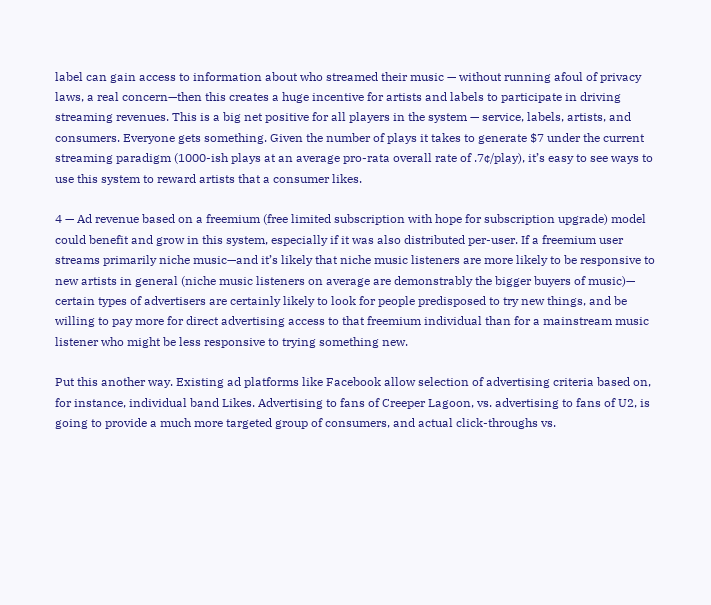label can gain access to information about who streamed their music — without running afoul of privacy laws, a real concern—then this creates a huge incentive for artists and labels to participate in driving streaming revenues. This is a big net positive for all players in the system — service, labels, artists, and consumers. Everyone gets something. Given the number of plays it takes to generate $7 under the current streaming paradigm (1000-ish plays at an average pro-rata overall rate of .7¢/play), it’s easy to see ways to use this system to reward artists that a consumer likes.

4 — Ad revenue based on a freemium (free limited subscription with hope for subscription upgrade) model could benefit and grow in this system, especially if it was also distributed per-user. If a freemium user streams primarily niche music—and it’s likely that niche music listeners are more likely to be responsive to new artists in general (niche music listeners on average are demonstrably the bigger buyers of music)— certain types of advertisers are certainly likely to look for people predisposed to try new things, and be willing to pay more for direct advertising access to that freemium individual than for a mainstream music listener who might be less responsive to trying something new.

Put this another way. Existing ad platforms like Facebook allow selection of advertising criteria based on, for instance, individual band Likes. Advertising to fans of Creeper Lagoon, vs. advertising to fans of U2, is going to provide a much more targeted group of consumers, and actual click-throughs vs.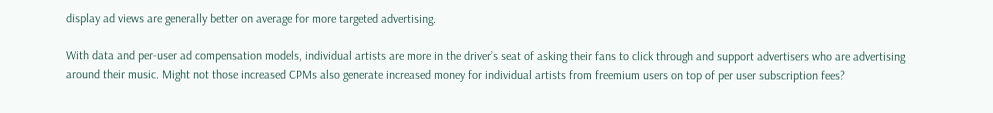display ad views are generally better on average for more targeted advertising.

With data and per-user ad compensation models, individual artists are more in the driver’s seat of asking their fans to click through and support advertisers who are advertising around their music. Might not those increased CPMs also generate increased money for individual artists from freemium users on top of per user subscription fees?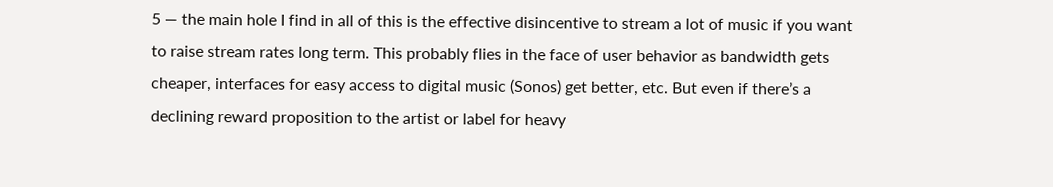5 — the main hole I find in all of this is the effective disincentive to stream a lot of music if you want to raise stream rates long term. This probably flies in the face of user behavior as bandwidth gets cheaper, interfaces for easy access to digital music (Sonos) get better, etc. But even if there’s a declining reward proposition to the artist or label for heavy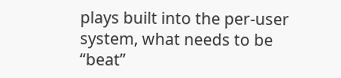plays built into the per-user system, what needs to be “beat”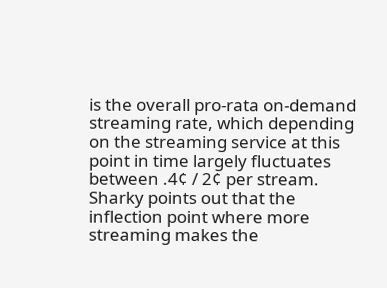is the overall pro-rata on-demand streaming rate, which depending on the streaming service at this point in time largely fluctuates between .4¢ / 2¢ per stream. Sharky points out that the inflection point where more streaming makes the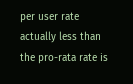per user rate actually less than the pro-rata rate is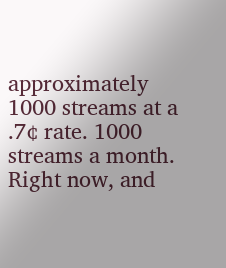approximately 1000 streams at a .7¢ rate. 1000 streams a month. Right now, and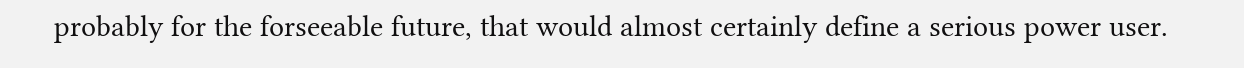probably for the forseeable future, that would almost certainly define a serious power user.